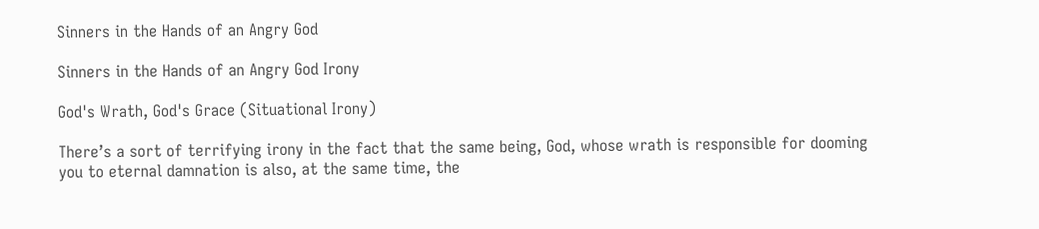Sinners in the Hands of an Angry God

Sinners in the Hands of an Angry God Irony

God's Wrath, God's Grace (Situational Irony)

There’s a sort of terrifying irony in the fact that the same being, God, whose wrath is responsible for dooming you to eternal damnation is also, at the same time, the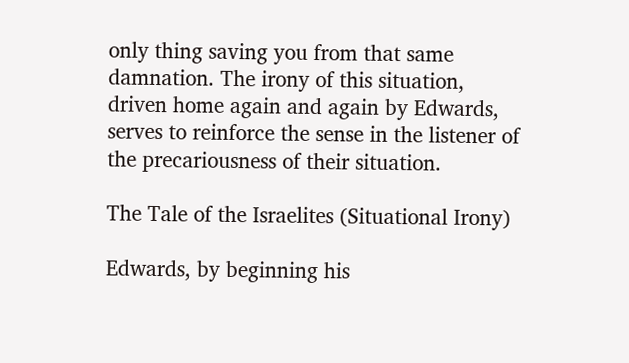only thing saving you from that same damnation. The irony of this situation, driven home again and again by Edwards, serves to reinforce the sense in the listener of the precariousness of their situation.

The Tale of the Israelites (Situational Irony)

Edwards, by beginning his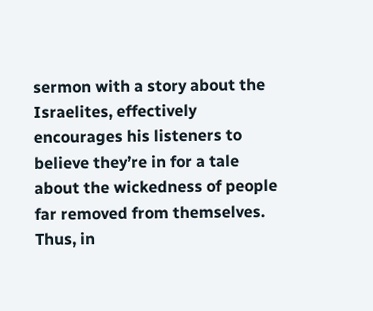sermon with a story about the Israelites, effectively encourages his listeners to believe they’re in for a tale about the wickedness of people far removed from themselves. Thus, in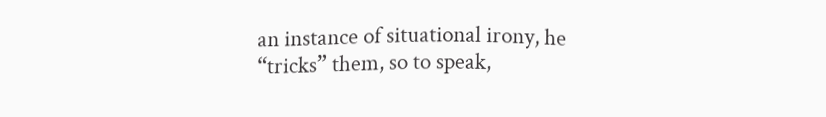an instance of situational irony, he “tricks” them, so to speak,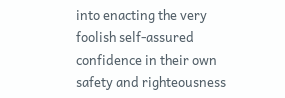into enacting the very foolish self-assured confidence in their own safety and righteousness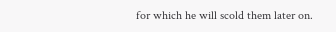for which he will scold them later on.